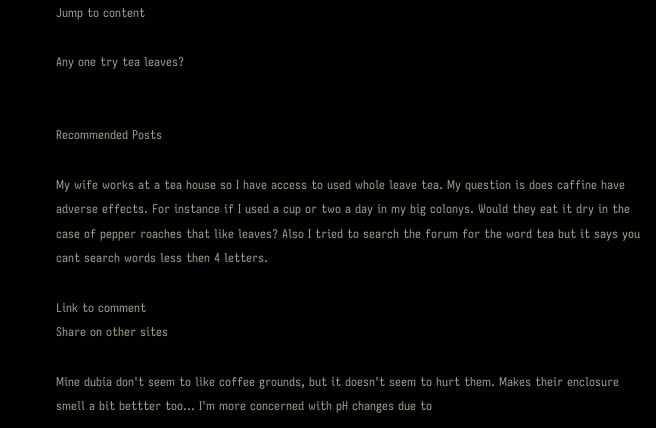Jump to content

Any one try tea leaves?


Recommended Posts

My wife works at a tea house so I have access to used whole leave tea. My question is does caffine have adverse effects. For instance if I used a cup or two a day in my big colonys. Would they eat it dry in the case of pepper roaches that like leaves? Also I tried to search the forum for the word tea but it says you cant search words less then 4 letters.

Link to comment
Share on other sites

Mine dubia don't seem to like coffee grounds, but it doesn't seem to hurt them. Makes their enclosure smell a bit bettter too... I'm more concerned with pH changes due to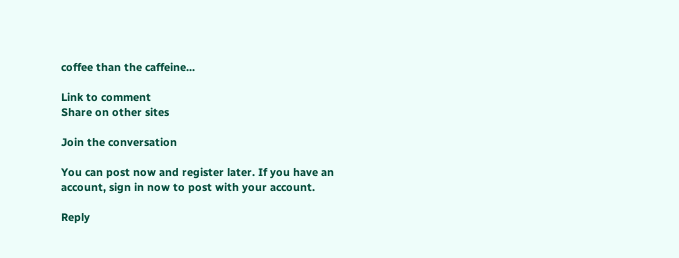coffee than the caffeine...

Link to comment
Share on other sites

Join the conversation

You can post now and register later. If you have an account, sign in now to post with your account.

Reply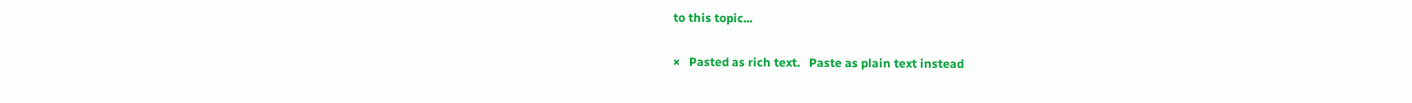to this topic...

×   Pasted as rich text.   Paste as plain text instead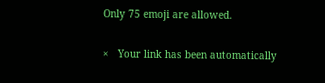Only 75 emoji are allowed.

×   Your link has been automatically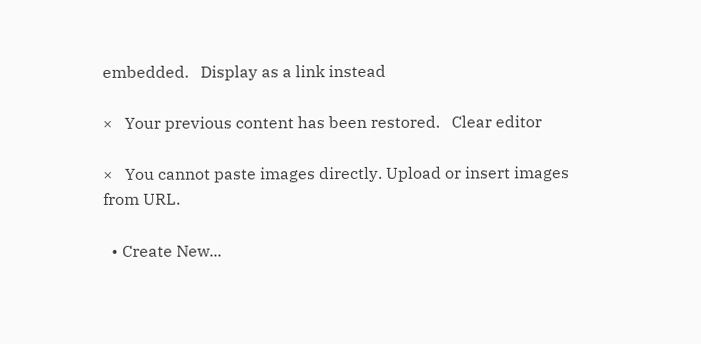embedded.   Display as a link instead

×   Your previous content has been restored.   Clear editor

×   You cannot paste images directly. Upload or insert images from URL.

  • Create New...